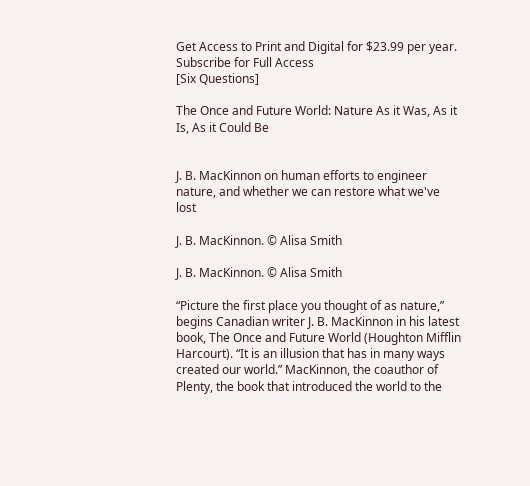Get Access to Print and Digital for $23.99 per year.
Subscribe for Full Access
[Six Questions]

The Once and Future World: Nature As it Was, As it Is, As it Could Be


J. B. MacKinnon on human efforts to engineer nature, and whether we can restore what we've lost

J. B. MacKinnon. © Alisa Smith

J. B. MacKinnon. © Alisa Smith

“Picture the first place you thought of as nature,” begins Canadian writer J. B. MacKinnon in his latest book, The Once and Future World (Houghton Mifflin Harcourt). “It is an illusion that has in many ways created our world.” MacKinnon, the coauthor of Plenty, the book that introduced the world to the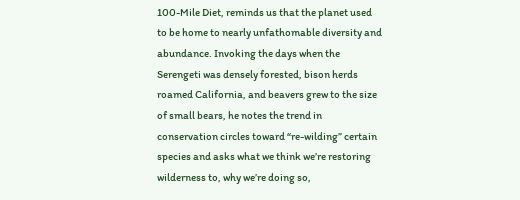100-Mile Diet, reminds us that the planet used to be home to nearly unfathomable diversity and abundance. Invoking the days when the Serengeti was densely forested, bison herds roamed California, and beavers grew to the size of small bears, he notes the trend in conservation circles toward “re-wilding” certain species and asks what we think we’re restoring wilderness to, why we’re doing so,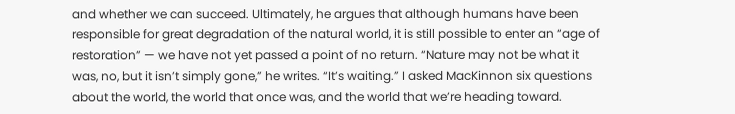and whether we can succeed. Ultimately, he argues that although humans have been responsible for great degradation of the natural world, it is still possible to enter an “age of restoration” — we have not yet passed a point of no return. “Nature may not be what it was, no, but it isn’t simply gone,” he writes. “It’s waiting.” I asked MacKinnon six questions about the world, the world that once was, and the world that we’re heading toward.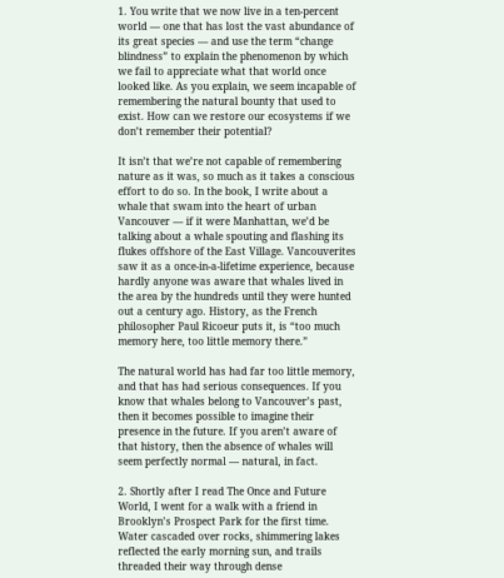1. You write that we now live in a ten-percent world — one that has lost the vast abundance of its great species — and use the term “change blindness” to explain the phenomenon by which we fail to appreciate what that world once looked like. As you explain, we seem incapable of remembering the natural bounty that used to exist. How can we restore our ecosystems if we don’t remember their potential?

It isn’t that we’re not capable of remembering nature as it was, so much as it takes a conscious effort to do so. In the book, I write about a whale that swam into the heart of urban Vancouver — if it were Manhattan, we’d be talking about a whale spouting and flashing its flukes offshore of the East Village. Vancouverites saw it as a once-in-a-lifetime experience, because hardly anyone was aware that whales lived in the area by the hundreds until they were hunted out a century ago. History, as the French philosopher Paul Ricoeur puts it, is “too much memory here, too little memory there.”

The natural world has had far too little memory, and that has had serious consequences. If you know that whales belong to Vancouver’s past, then it becomes possible to imagine their presence in the future. If you aren’t aware of that history, then the absence of whales will seem perfectly normal — natural, in fact.

2. Shortly after I read The Once and Future World, I went for a walk with a friend in Brooklyn’s Prospect Park for the first time. Water cascaded over rocks, shimmering lakes reflected the early morning sun, and trails threaded their way through dense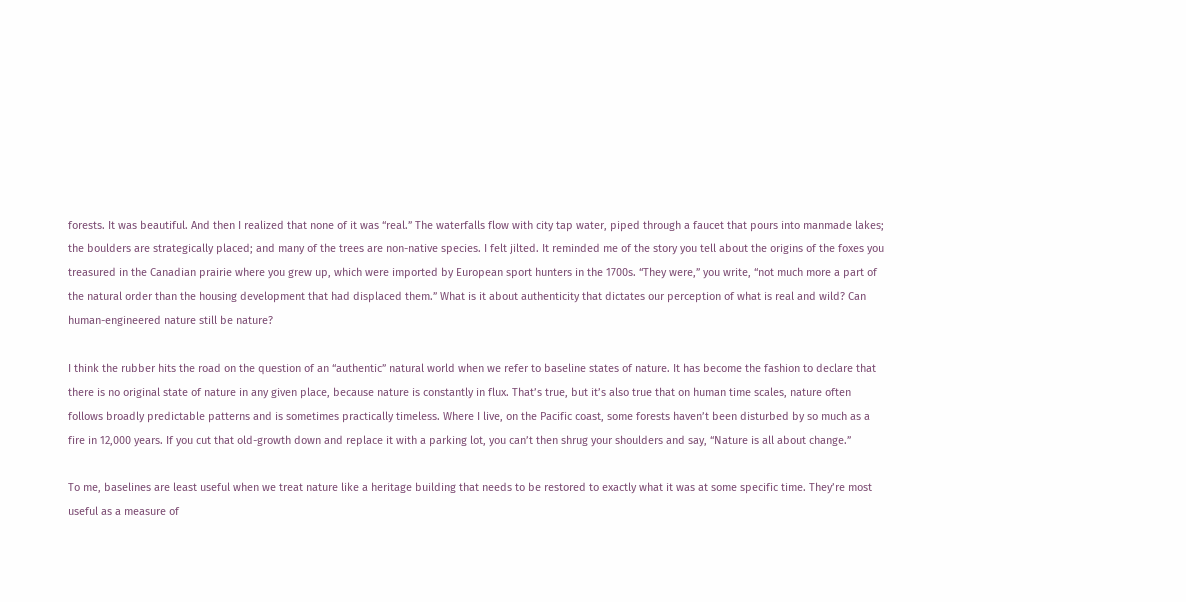forests. It was beautiful. And then I realized that none of it was “real.” The waterfalls flow with city tap water, piped through a faucet that pours into manmade lakes; the boulders are strategically placed; and many of the trees are non-native species. I felt jilted. It reminded me of the story you tell about the origins of the foxes you treasured in the Canadian prairie where you grew up, which were imported by European sport hunters in the 1700s. “They were,” you write, “not much more a part of the natural order than the housing development that had displaced them.” What is it about authenticity that dictates our perception of what is real and wild? Can human-engineered nature still be nature?

I think the rubber hits the road on the question of an “authentic” natural world when we refer to baseline states of nature. It has become the fashion to declare that there is no original state of nature in any given place, because nature is constantly in flux. That’s true, but it’s also true that on human time scales, nature often follows broadly predictable patterns and is sometimes practically timeless. Where I live, on the Pacific coast, some forests haven’t been disturbed by so much as a fire in 12,000 years. If you cut that old-growth down and replace it with a parking lot, you can’t then shrug your shoulders and say, “Nature is all about change.”

To me, baselines are least useful when we treat nature like a heritage building that needs to be restored to exactly what it was at some specific time. They’re most useful as a measure of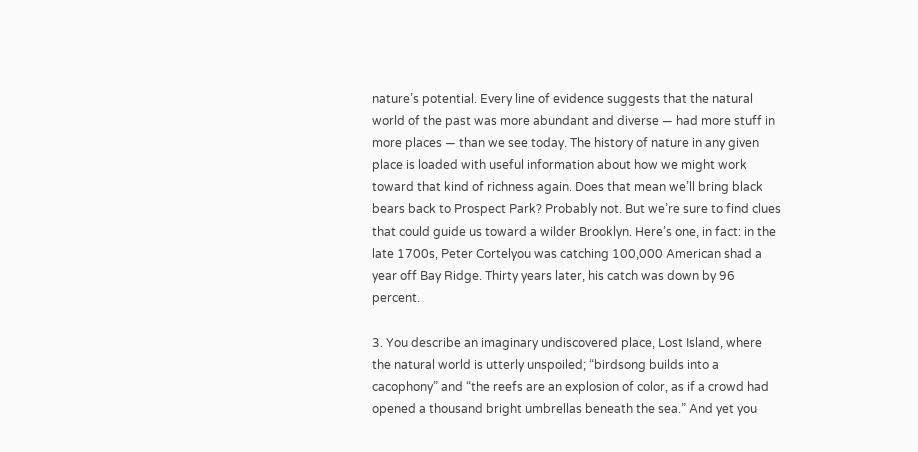nature’s potential. Every line of evidence suggests that the natural world of the past was more abundant and diverse — had more stuff in more places — than we see today. The history of nature in any given place is loaded with useful information about how we might work toward that kind of richness again. Does that mean we’ll bring black bears back to Prospect Park? Probably not. But we’re sure to find clues that could guide us toward a wilder Brooklyn. Here’s one, in fact: in the late 1700s, Peter Cortelyou was catching 100,000 American shad a year off Bay Ridge. Thirty years later, his catch was down by 96 percent.

3. You describe an imaginary undiscovered place, Lost Island, where the natural world is utterly unspoiled; “birdsong builds into a cacophony” and “the reefs are an explosion of color, as if a crowd had opened a thousand bright umbrellas beneath the sea.” And yet you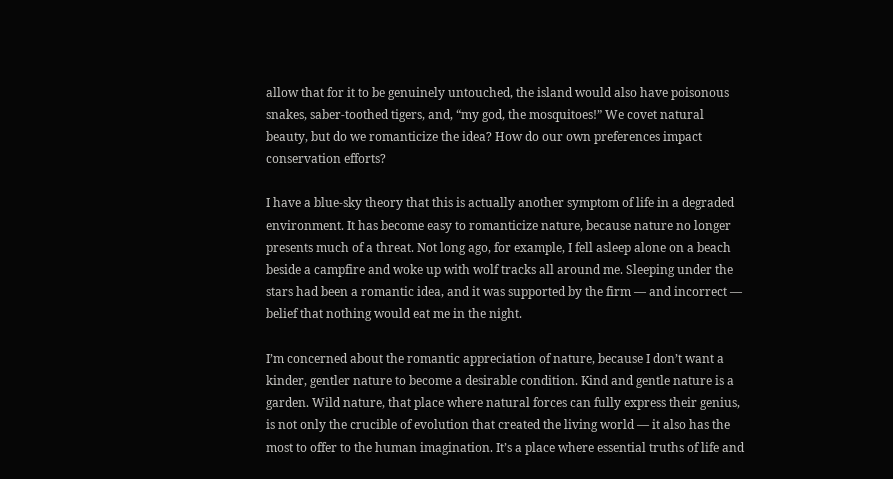allow that for it to be genuinely untouched, the island would also have poisonous snakes, saber-toothed tigers, and, “my god, the mosquitoes!” We covet natural beauty, but do we romanticize the idea? How do our own preferences impact conservation efforts?

I have a blue-sky theory that this is actually another symptom of life in a degraded environment. It has become easy to romanticize nature, because nature no longer presents much of a threat. Not long ago, for example, I fell asleep alone on a beach beside a campfire and woke up with wolf tracks all around me. Sleeping under the stars had been a romantic idea, and it was supported by the firm — and incorrect — belief that nothing would eat me in the night.

I’m concerned about the romantic appreciation of nature, because I don’t want a kinder, gentler nature to become a desirable condition. Kind and gentle nature is a garden. Wild nature, that place where natural forces can fully express their genius, is not only the crucible of evolution that created the living world — it also has the most to offer to the human imagination. It’s a place where essential truths of life and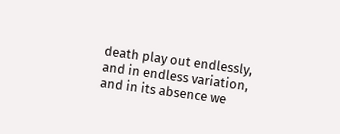death play out endlessly, and in endless variation, and in its absence we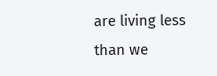are living less than we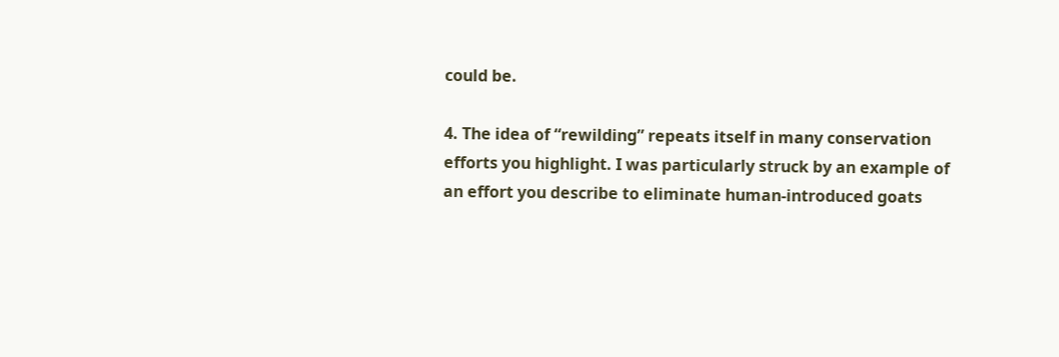could be.

4. The idea of “rewilding” repeats itself in many conservation efforts you highlight. I was particularly struck by an example of an effort you describe to eliminate human-introduced goats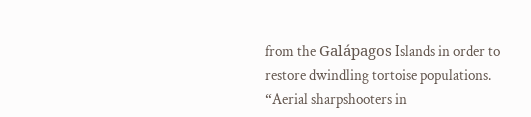from the Galápagos Islands in order to restore dwindling tortoise populations. “Aerial sharpshooters in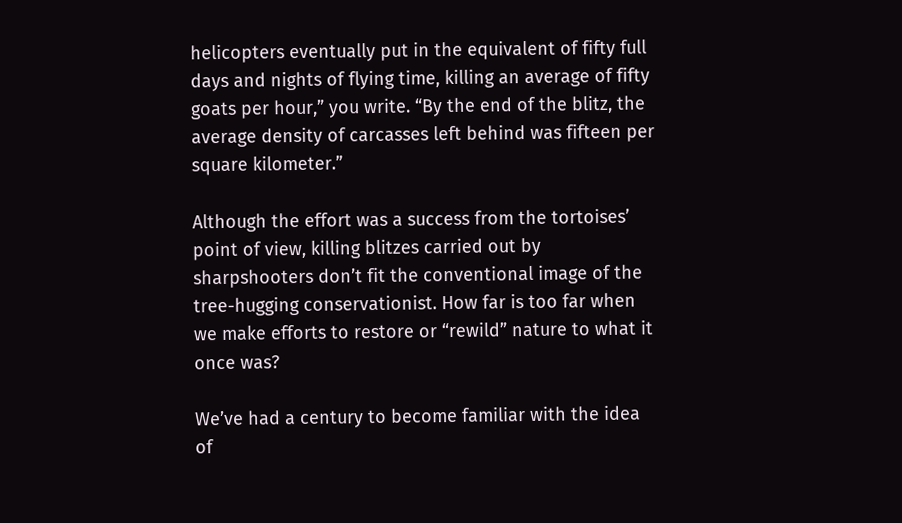helicopters eventually put in the equivalent of fifty full days and nights of flying time, killing an average of fifty goats per hour,” you write. “By the end of the blitz, the average density of carcasses left behind was fifteen per square kilometer.”

Although the effort was a success from the tortoises’ point of view, killing blitzes carried out by sharpshooters don’t fit the conventional image of the tree-hugging conservationist. How far is too far when we make efforts to restore or “rewild” nature to what it once was?

We’ve had a century to become familiar with the idea of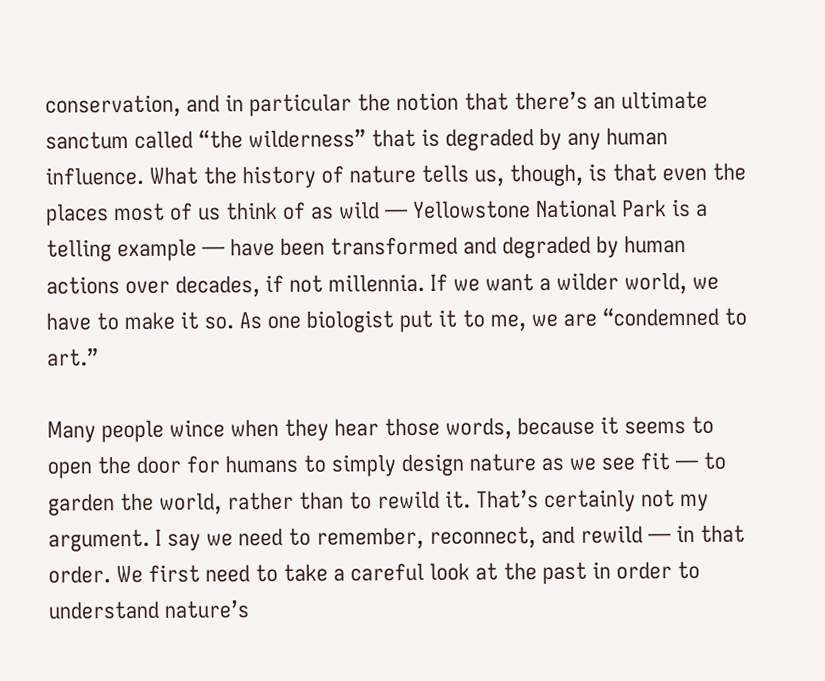conservation, and in particular the notion that there’s an ultimate sanctum called “the wilderness” that is degraded by any human influence. What the history of nature tells us, though, is that even the places most of us think of as wild — Yellowstone National Park is a telling example — have been transformed and degraded by human actions over decades, if not millennia. If we want a wilder world, we have to make it so. As one biologist put it to me, we are “condemned to art.”

Many people wince when they hear those words, because it seems to open the door for humans to simply design nature as we see fit — to garden the world, rather than to rewild it. That’s certainly not my argument. I say we need to remember, reconnect, and rewild — in that order. We first need to take a careful look at the past in order to understand nature’s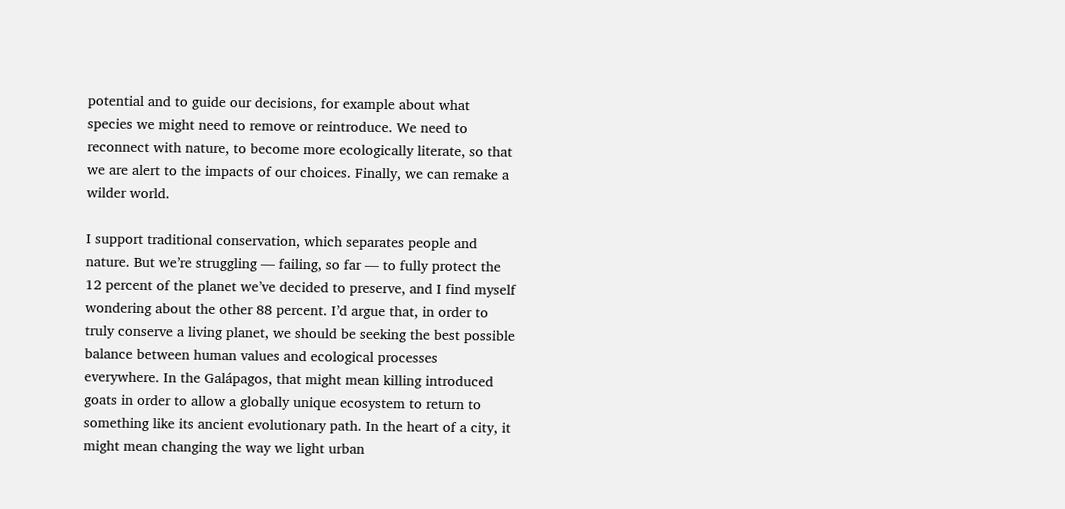potential and to guide our decisions, for example about what species we might need to remove or reintroduce. We need to reconnect with nature, to become more ecologically literate, so that we are alert to the impacts of our choices. Finally, we can remake a wilder world.

I support traditional conservation, which separates people and nature. But we’re struggling — failing, so far — to fully protect the 12 percent of the planet we’ve decided to preserve, and I find myself wondering about the other 88 percent. I’d argue that, in order to truly conserve a living planet, we should be seeking the best possible balance between human values and ecological processes everywhere. In the Galápagos, that might mean killing introduced goats in order to allow a globally unique ecosystem to return to something like its ancient evolutionary path. In the heart of a city, it might mean changing the way we light urban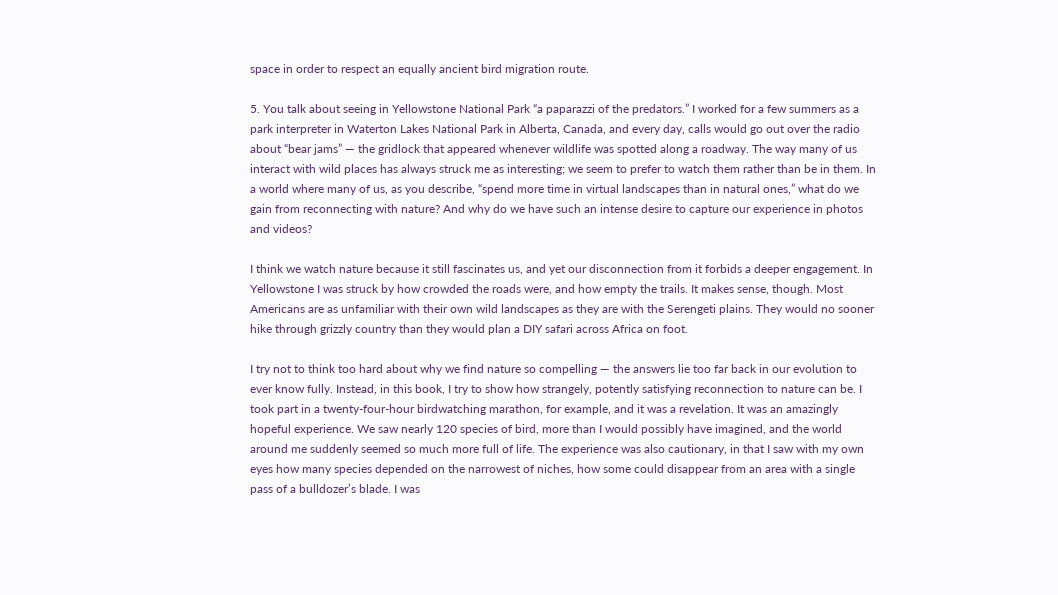space in order to respect an equally ancient bird migration route.

5. You talk about seeing in Yellowstone National Park “a paparazzi of the predators.” I worked for a few summers as a park interpreter in Waterton Lakes National Park in Alberta, Canada, and every day, calls would go out over the radio about “bear jams” — the gridlock that appeared whenever wildlife was spotted along a roadway. The way many of us interact with wild places has always struck me as interesting; we seem to prefer to watch them rather than be in them. In a world where many of us, as you describe, “spend more time in virtual landscapes than in natural ones,” what do we gain from reconnecting with nature? And why do we have such an intense desire to capture our experience in photos and videos?

I think we watch nature because it still fascinates us, and yet our disconnection from it forbids a deeper engagement. In Yellowstone I was struck by how crowded the roads were, and how empty the trails. It makes sense, though. Most Americans are as unfamiliar with their own wild landscapes as they are with the Serengeti plains. They would no sooner hike through grizzly country than they would plan a DIY safari across Africa on foot.

I try not to think too hard about why we find nature so compelling — the answers lie too far back in our evolution to ever know fully. Instead, in this book, I try to show how strangely, potently satisfying reconnection to nature can be. I took part in a twenty-four-hour birdwatching marathon, for example, and it was a revelation. It was an amazingly hopeful experience. We saw nearly 120 species of bird, more than I would possibly have imagined, and the world around me suddenly seemed so much more full of life. The experience was also cautionary, in that I saw with my own eyes how many species depended on the narrowest of niches, how some could disappear from an area with a single pass of a bulldozer’s blade. I was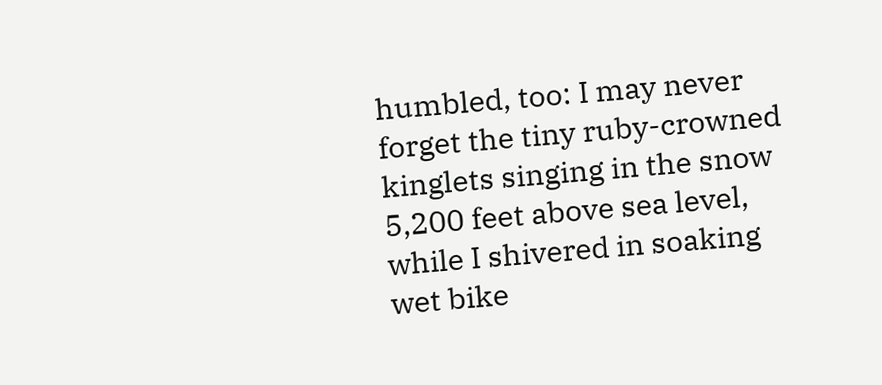humbled, too: I may never forget the tiny ruby-crowned kinglets singing in the snow 5,200 feet above sea level, while I shivered in soaking wet bike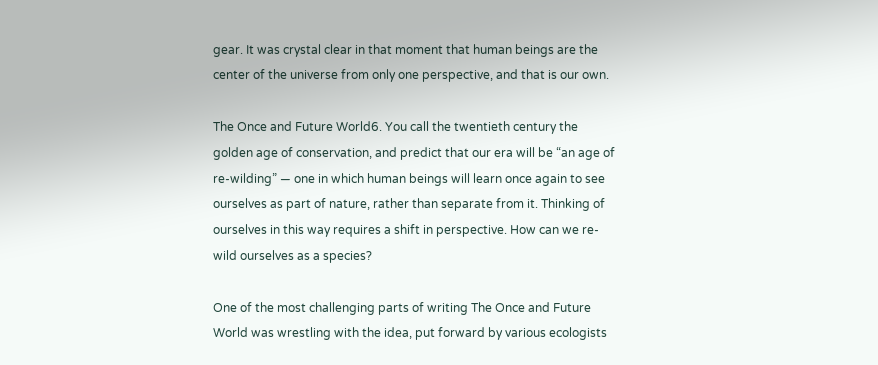gear. It was crystal clear in that moment that human beings are the center of the universe from only one perspective, and that is our own.

The Once and Future World6. You call the twentieth century the golden age of conservation, and predict that our era will be “an age of re-wilding” — one in which human beings will learn once again to see ourselves as part of nature, rather than separate from it. Thinking of ourselves in this way requires a shift in perspective. How can we re-wild ourselves as a species?

One of the most challenging parts of writing The Once and Future World was wrestling with the idea, put forward by various ecologists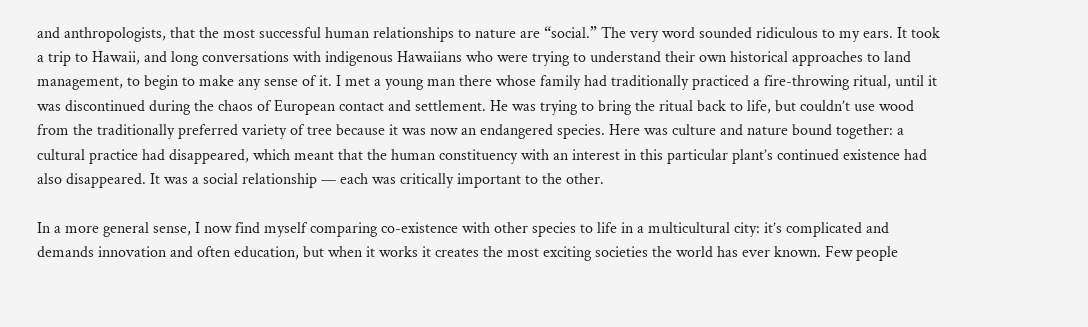and anthropologists, that the most successful human relationships to nature are “social.” The very word sounded ridiculous to my ears. It took a trip to Hawaii, and long conversations with indigenous Hawaiians who were trying to understand their own historical approaches to land management, to begin to make any sense of it. I met a young man there whose family had traditionally practiced a fire-throwing ritual, until it was discontinued during the chaos of European contact and settlement. He was trying to bring the ritual back to life, but couldn’t use wood from the traditionally preferred variety of tree because it was now an endangered species. Here was culture and nature bound together: a cultural practice had disappeared, which meant that the human constituency with an interest in this particular plant’s continued existence had also disappeared. It was a social relationship — each was critically important to the other.

In a more general sense, I now find myself comparing co-existence with other species to life in a multicultural city: it’s complicated and demands innovation and often education, but when it works it creates the most exciting societies the world has ever known. Few people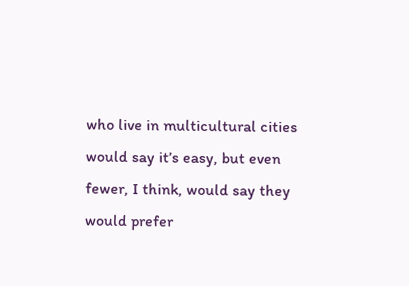who live in multicultural cities would say it’s easy, but even fewer, I think, would say they would prefer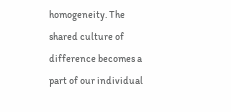homogeneity. The shared culture of difference becomes a part of our individual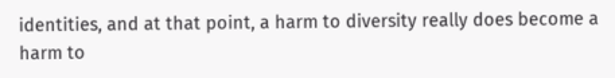identities, and at that point, a harm to diversity really does become a harm to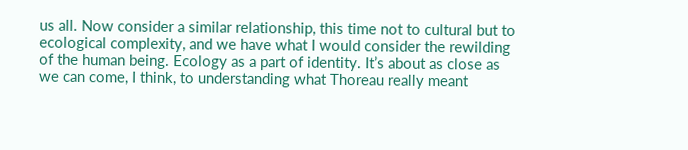us all. Now consider a similar relationship, this time not to cultural but to ecological complexity, and we have what I would consider the rewilding of the human being. Ecology as a part of identity. It’s about as close as we can come, I think, to understanding what Thoreau really meant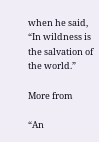when he said, “In wildness is the salvation of the world.”

More from

“An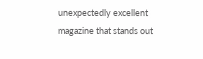unexpectedly excellent magazine that stands out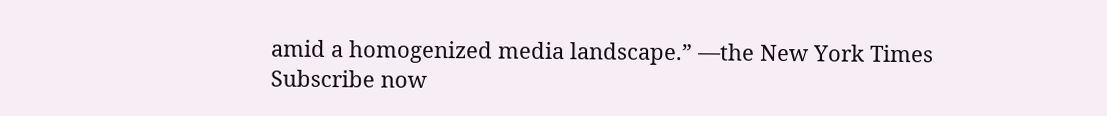amid a homogenized media landscape.” —the New York Times
Subscribe now